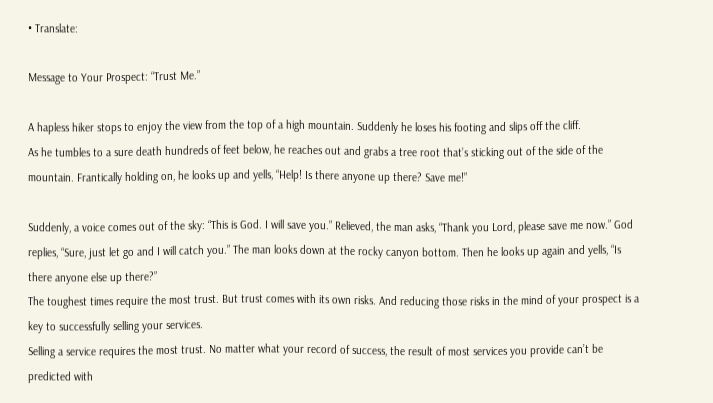• Translate:

Message to Your Prospect: “Trust Me.”

A hapless hiker stops to enjoy the view from the top of a high mountain. Suddenly he loses his footing and slips off the cliff.
As he tumbles to a sure death hundreds of feet below, he reaches out and grabs a tree root that’s sticking out of the side of the mountain. Frantically holding on, he looks up and yells, “Help! Is there anyone up there? Save me!”

Suddenly, a voice comes out of the sky: “This is God. I will save you.” Relieved, the man asks, “Thank you Lord, please save me now.” God replies, “Sure, just let go and I will catch you.” The man looks down at the rocky canyon bottom. Then he looks up again and yells, “Is there anyone else up there?”
The toughest times require the most trust. But trust comes with its own risks. And reducing those risks in the mind of your prospect is a key to successfully selling your services.
Selling a service requires the most trust. No matter what your record of success, the result of most services you provide can’t be predicted with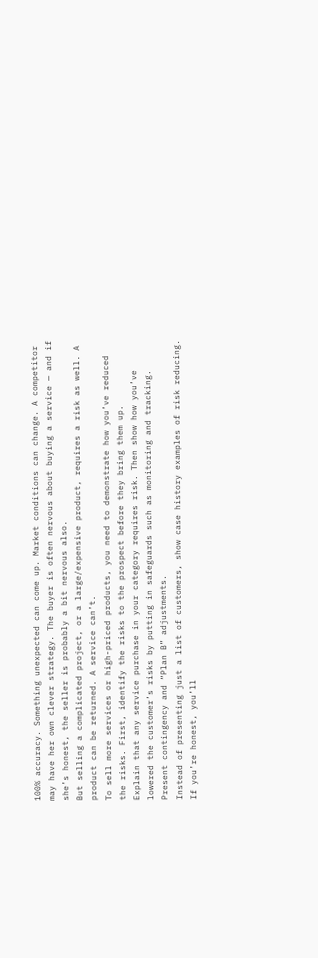100% accuracy. Something unexpected can come up. Market conditions can change. A competitor may have her own clever strategy. The buyer is often nervous about buying a service — and if she’s honest, the seller is probably a bit nervous also.
But selling a complicated project, or a large/expensive product, requires a risk as well. A product can be returned. A service can’t.
To sell more services or high-priced products, you need to demonstrate how you’ve reduced the risks. First, identify the risks to the prospect before they bring them up.
Explain that any service purchase in your category requires risk. Then show how you’ve lowered the customer’s risks by putting in safeguards such as monitoring and tracking. Present contingency and “Plan B” adjustments.
Instead of presenting just a list of customers, show case history examples of risk reducing. If you’re honest, you’ll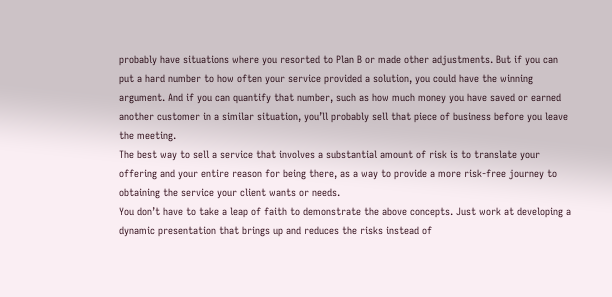probably have situations where you resorted to Plan B or made other adjustments. But if you can put a hard number to how often your service provided a solution, you could have the winning argument. And if you can quantify that number, such as how much money you have saved or earned another customer in a similar situation, you’ll probably sell that piece of business before you leave the meeting.
The best way to sell a service that involves a substantial amount of risk is to translate your offering and your entire reason for being there, as a way to provide a more risk-free journey to obtaining the service your client wants or needs.
You don’t have to take a leap of faith to demonstrate the above concepts. Just work at developing a dynamic presentation that brings up and reduces the risks instead of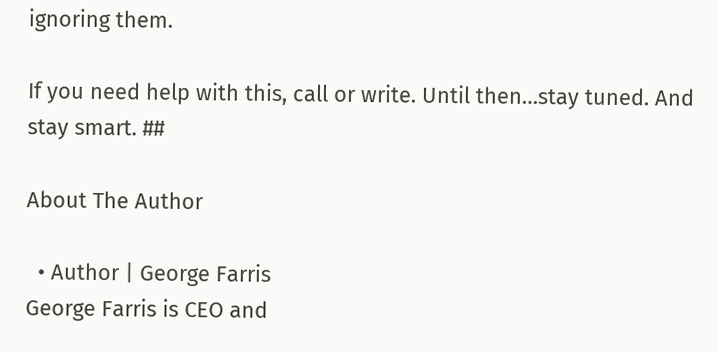ignoring them.

If you need help with this, call or write. Until then…stay tuned. And stay smart. ##

About The Author

  • Author | George Farris
George Farris is CEO and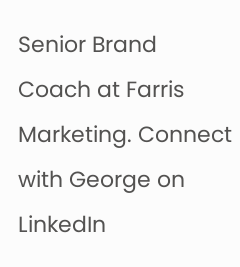Senior Brand Coach at Farris Marketing. Connect with George on LinkedIn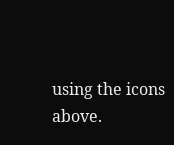using the icons above.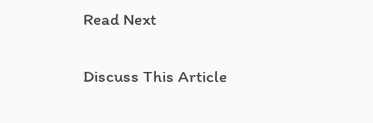Read Next

Discuss This Article